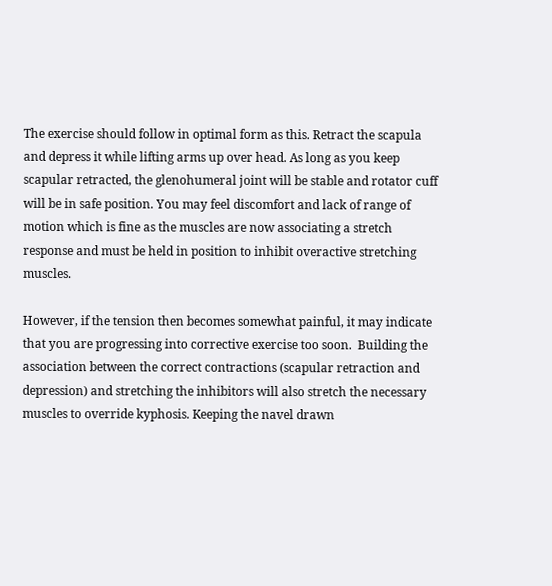The exercise should follow in optimal form as this. Retract the scapula and depress it while lifting arms up over head. As long as you keep scapular retracted, the glenohumeral joint will be stable and rotator cuff will be in safe position. You may feel discomfort and lack of range of motion which is fine as the muscles are now associating a stretch response and must be held in position to inhibit overactive stretching muscles.

However, if the tension then becomes somewhat painful, it may indicate that you are progressing into corrective exercise too soon.  Building the association between the correct contractions (scapular retraction and depression) and stretching the inhibitors will also stretch the necessary muscles to override kyphosis. Keeping the navel drawn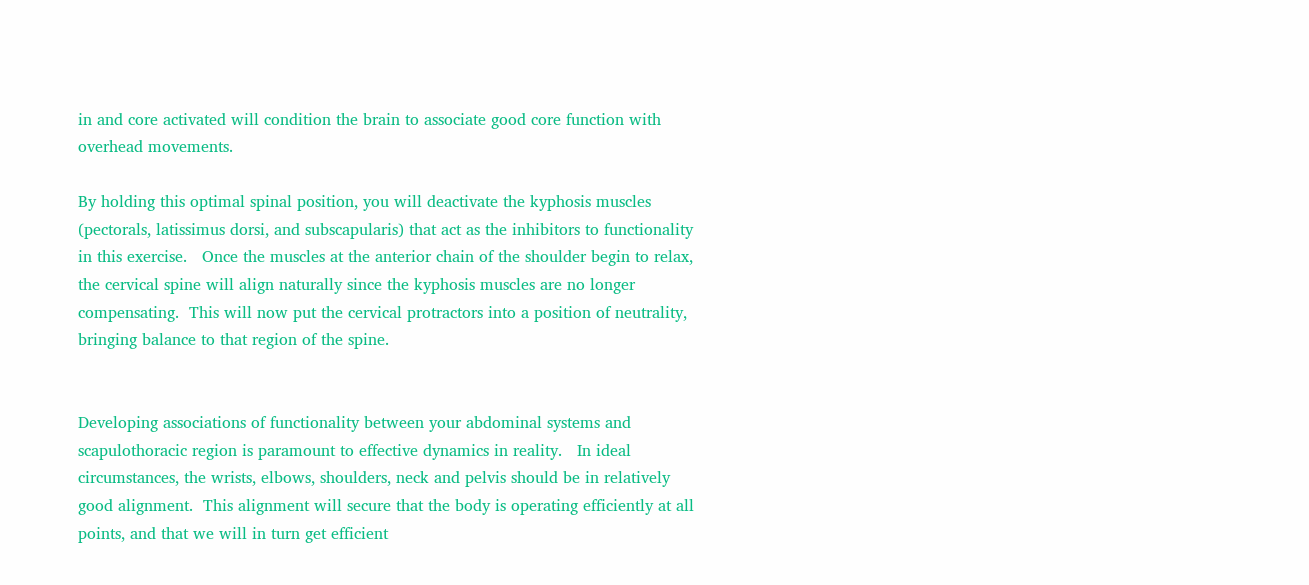in and core activated will condition the brain to associate good core function with overhead movements.

By holding this optimal spinal position, you will deactivate the kyphosis muscles (pectorals, latissimus dorsi, and subscapularis) that act as the inhibitors to functionality in this exercise.   Once the muscles at the anterior chain of the shoulder begin to relax, the cervical spine will align naturally since the kyphosis muscles are no longer compensating.  This will now put the cervical protractors into a position of neutrality, bringing balance to that region of the spine.


Developing associations of functionality between your abdominal systems and scapulothoracic region is paramount to effective dynamics in reality.   In ideal circumstances, the wrists, elbows, shoulders, neck and pelvis should be in relatively good alignment.  This alignment will secure that the body is operating efficiently at all points, and that we will in turn get efficient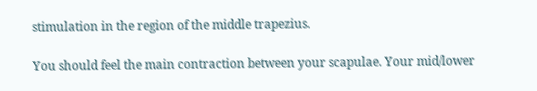stimulation in the region of the middle trapezius.

You should feel the main contraction between your scapulae. Your mid/lower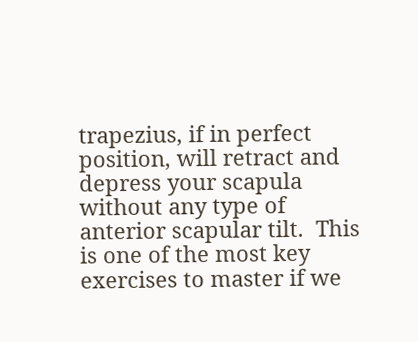trapezius, if in perfect position, will retract and depress your scapula without any type of anterior scapular tilt.  This is one of the most key exercises to master if we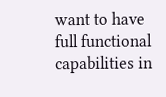want to have full functional capabilities in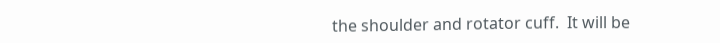the shoulder and rotator cuff.  It will be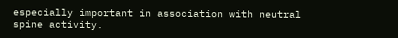especially important in association with neutral spine activity.